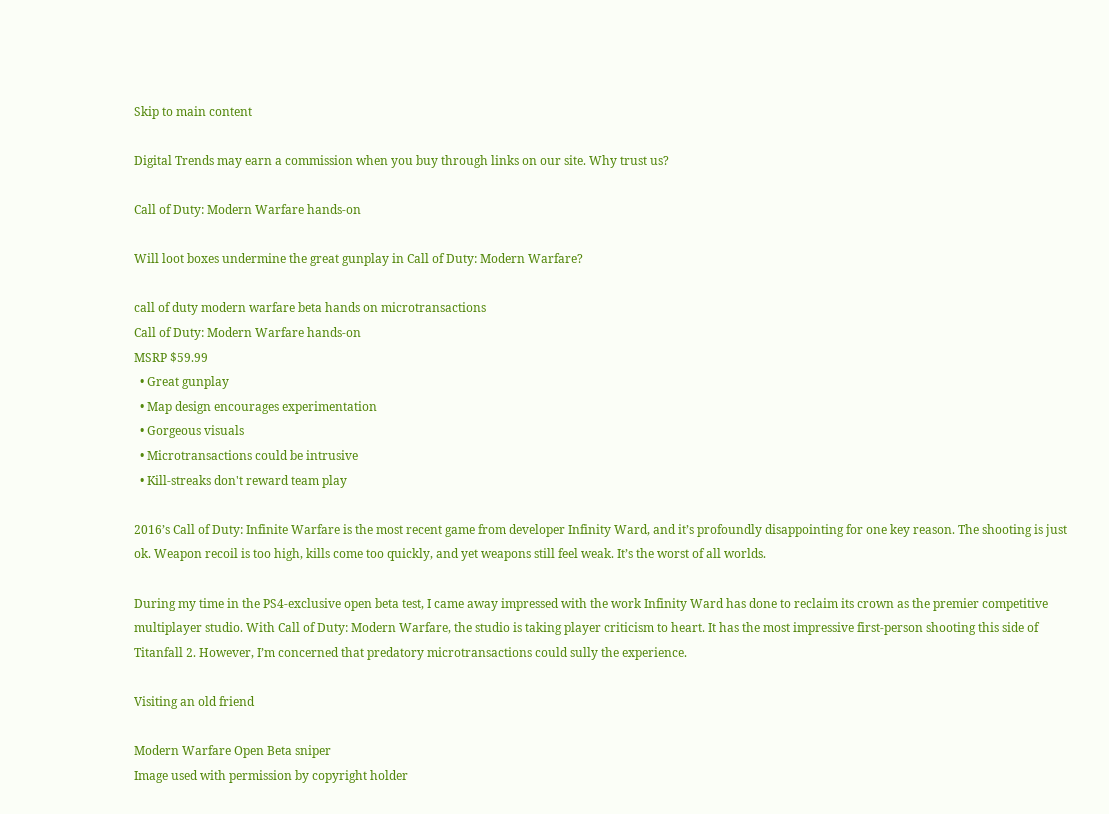Skip to main content

Digital Trends may earn a commission when you buy through links on our site. Why trust us?

Call of Duty: Modern Warfare hands-on

Will loot boxes undermine the great gunplay in Call of Duty: Modern Warfare?

call of duty modern warfare beta hands on microtransactions
Call of Duty: Modern Warfare hands-on
MSRP $59.99
  • Great gunplay
  • Map design encourages experimentation
  • Gorgeous visuals
  • Microtransactions could be intrusive
  • Kill-streaks don't reward team play

2016’s Call of Duty: Infinite Warfare is the most recent game from developer Infinity Ward, and it’s profoundly disappointing for one key reason. The shooting is just ok. Weapon recoil is too high, kills come too quickly, and yet weapons still feel weak. It’s the worst of all worlds.

During my time in the PS4-exclusive open beta test, I came away impressed with the work Infinity Ward has done to reclaim its crown as the premier competitive multiplayer studio. With Call of Duty: Modern Warfare, the studio is taking player criticism to heart. It has the most impressive first-person shooting this side of Titanfall 2. However, I’m concerned that predatory microtransactions could sully the experience.

Visiting an old friend

Modern Warfare Open Beta sniper
Image used with permission by copyright holder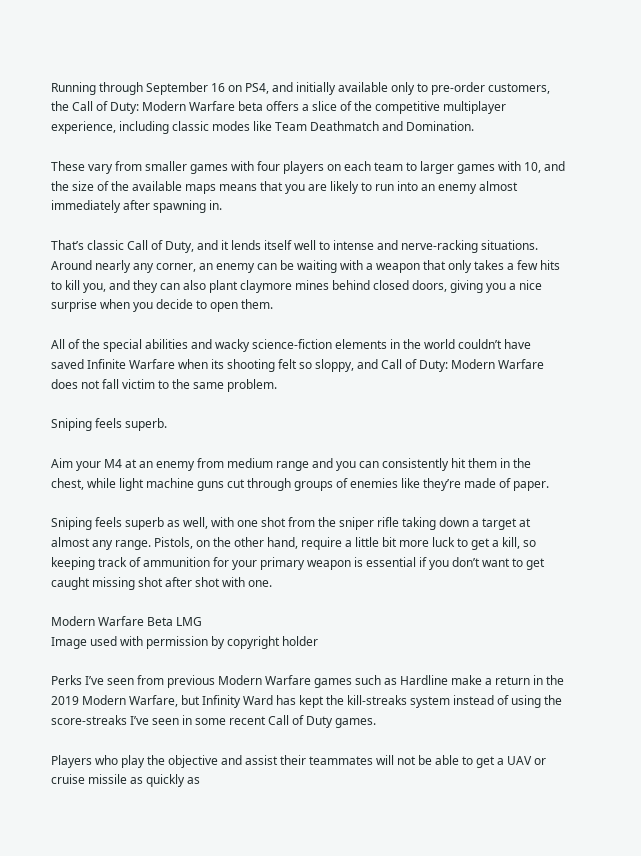Running through September 16 on PS4, and initially available only to pre-order customers, the Call of Duty: Modern Warfare beta offers a slice of the competitive multiplayer experience, including classic modes like Team Deathmatch and Domination.

These vary from smaller games with four players on each team to larger games with 10, and the size of the available maps means that you are likely to run into an enemy almost immediately after spawning in.

That’s classic Call of Duty, and it lends itself well to intense and nerve-racking situations. Around nearly any corner, an enemy can be waiting with a weapon that only takes a few hits to kill you, and they can also plant claymore mines behind closed doors, giving you a nice surprise when you decide to open them.

All of the special abilities and wacky science-fiction elements in the world couldn’t have saved Infinite Warfare when its shooting felt so sloppy, and Call of Duty: Modern Warfare does not fall victim to the same problem.

Sniping feels superb.

Aim your M4 at an enemy from medium range and you can consistently hit them in the chest, while light machine guns cut through groups of enemies like they’re made of paper.

Sniping feels superb as well, with one shot from the sniper rifle taking down a target at almost any range. Pistols, on the other hand, require a little bit more luck to get a kill, so keeping track of ammunition for your primary weapon is essential if you don’t want to get caught missing shot after shot with one.

Modern Warfare Beta LMG
Image used with permission by copyright holder

Perks I’ve seen from previous Modern Warfare games such as Hardline make a return in the 2019 Modern Warfare, but Infinity Ward has kept the kill-streaks system instead of using the score-streaks I’ve seen in some recent Call of Duty games.

Players who play the objective and assist their teammates will not be able to get a UAV or cruise missile as quickly as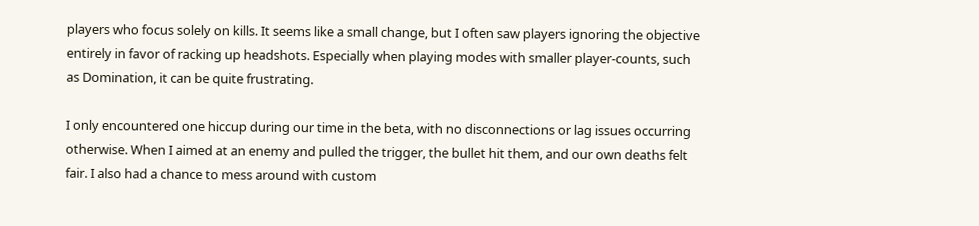players who focus solely on kills. It seems like a small change, but I often saw players ignoring the objective entirely in favor of racking up headshots. Especially when playing modes with smaller player-counts, such as Domination, it can be quite frustrating.

I only encountered one hiccup during our time in the beta, with no disconnections or lag issues occurring otherwise. When I aimed at an enemy and pulled the trigger, the bullet hit them, and our own deaths felt fair. I also had a chance to mess around with custom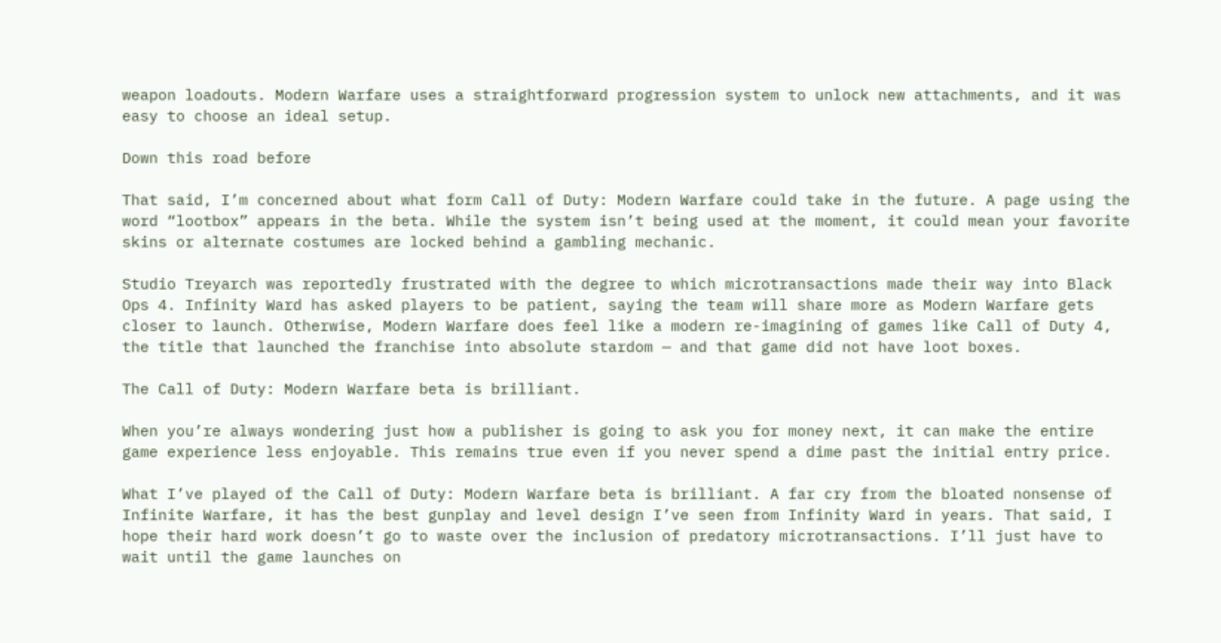weapon loadouts. Modern Warfare uses a straightforward progression system to unlock new attachments, and it was easy to choose an ideal setup.

Down this road before

That said, I’m concerned about what form Call of Duty: Modern Warfare could take in the future. A page using the word “lootbox” appears in the beta. While the system isn’t being used at the moment, it could mean your favorite skins or alternate costumes are locked behind a gambling mechanic.

Studio Treyarch was reportedly frustrated with the degree to which microtransactions made their way into Black Ops 4. Infinity Ward has asked players to be patient, saying the team will share more as Modern Warfare gets closer to launch. Otherwise, Modern Warfare does feel like a modern re-imagining of games like Call of Duty 4, the title that launched the franchise into absolute stardom — and that game did not have loot boxes.

The Call of Duty: Modern Warfare beta is brilliant.

When you’re always wondering just how a publisher is going to ask you for money next, it can make the entire game experience less enjoyable. This remains true even if you never spend a dime past the initial entry price.

What I’ve played of the Call of Duty: Modern Warfare beta is brilliant. A far cry from the bloated nonsense of Infinite Warfare, it has the best gunplay and level design I’ve seen from Infinity Ward in years. That said, I hope their hard work doesn’t go to waste over the inclusion of predatory microtransactions. I’ll just have to wait until the game launches on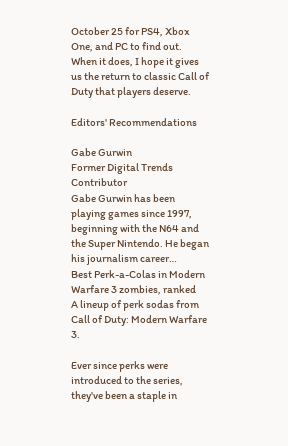October 25 for PS4, Xbox One, and PC to find out. When it does, I hope it gives us the return to classic Call of Duty that players deserve.

Editors' Recommendations

Gabe Gurwin
Former Digital Trends Contributor
Gabe Gurwin has been playing games since 1997, beginning with the N64 and the Super Nintendo. He began his journalism career…
Best Perk-a-Colas in Modern Warfare 3 zombies, ranked
A lineup of perk sodas from Call of Duty: Modern Warfare 3.

Ever since perks were introduced to the series, they've been a staple in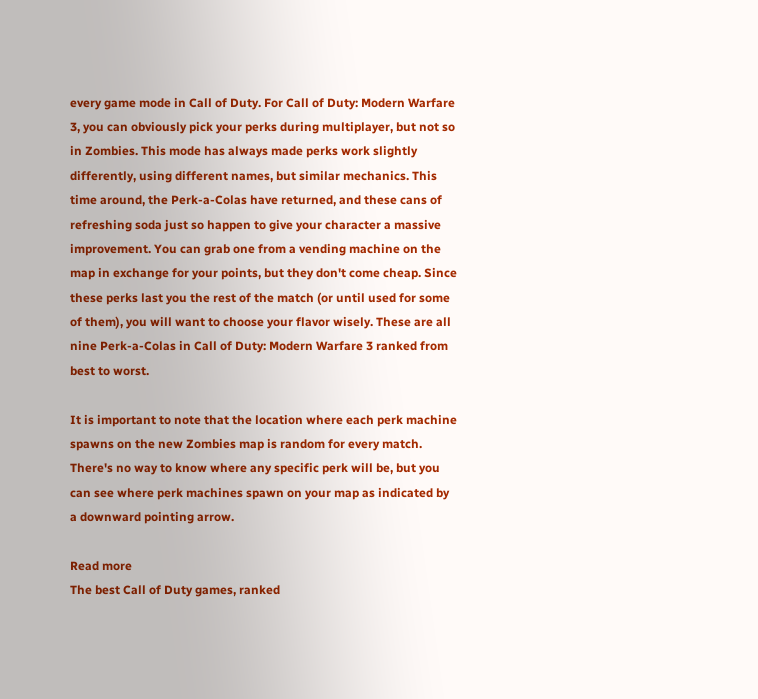every game mode in Call of Duty. For Call of Duty: Modern Warfare 3, you can obviously pick your perks during multiplayer, but not so in Zombies. This mode has always made perks work slightly differently, using different names, but similar mechanics. This time around, the Perk-a-Colas have returned, and these cans of refreshing soda just so happen to give your character a massive improvement. You can grab one from a vending machine on the map in exchange for your points, but they don't come cheap. Since these perks last you the rest of the match (or until used for some of them), you will want to choose your flavor wisely. These are all nine Perk-a-Colas in Call of Duty: Modern Warfare 3 ranked from best to worst.

It is important to note that the location where each perk machine spawns on the new Zombies map is random for every match. There's no way to know where any specific perk will be, but you can see where perk machines spawn on your map as indicated by a downward pointing arrow.

Read more
The best Call of Duty games, ranked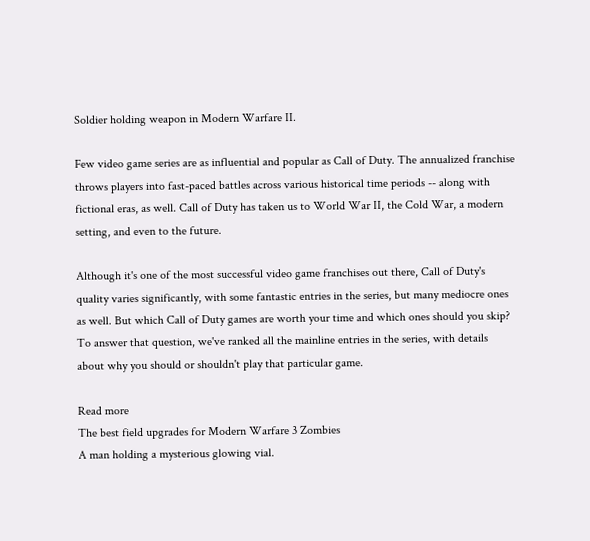Soldier holding weapon in Modern Warfare II.

Few video game series are as influential and popular as Call of Duty. The annualized franchise throws players into fast-paced battles across various historical time periods -- along with fictional eras, as well. Call of Duty has taken us to World War II, the Cold War, a modern setting, and even to the future.

Although it's one of the most successful video game franchises out there, Call of Duty's quality varies significantly, with some fantastic entries in the series, but many mediocre ones as well. But which Call of Duty games are worth your time and which ones should you skip? To answer that question, we've ranked all the mainline entries in the series, with details about why you should or shouldn't play that particular game.

Read more
The best field upgrades for Modern Warfare 3 Zombies
A man holding a mysterious glowing vial.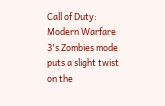Call of Duty: Modern Warfare 3's Zombies mode puts a slight twist on the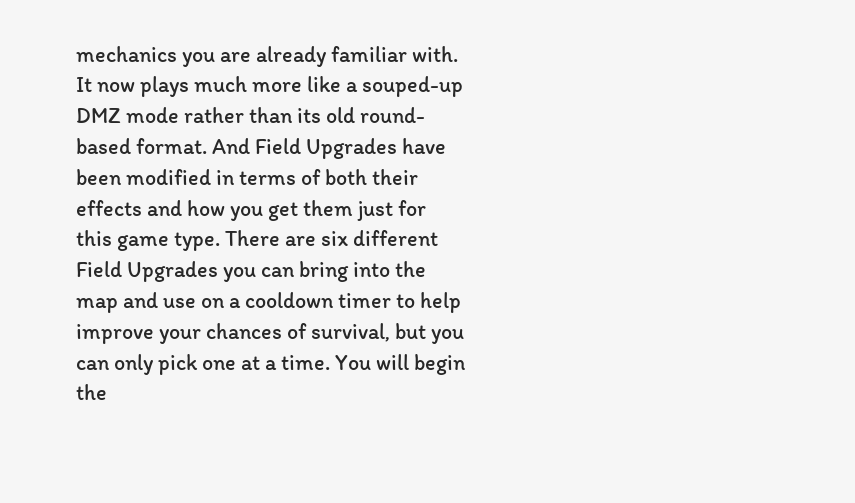mechanics you are already familiar with. It now plays much more like a souped-up DMZ mode rather than its old round-based format. And Field Upgrades have been modified in terms of both their effects and how you get them just for this game type. There are six different Field Upgrades you can bring into the map and use on a cooldown timer to help improve your chances of survival, but you can only pick one at a time. You will begin the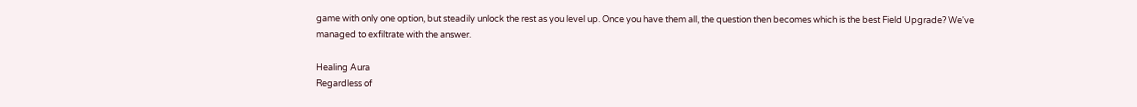game with only one option, but steadily unlock the rest as you level up. Once you have them all, the question then becomes which is the best Field Upgrade? We've managed to exfiltrate with the answer.

Healing Aura
Regardless of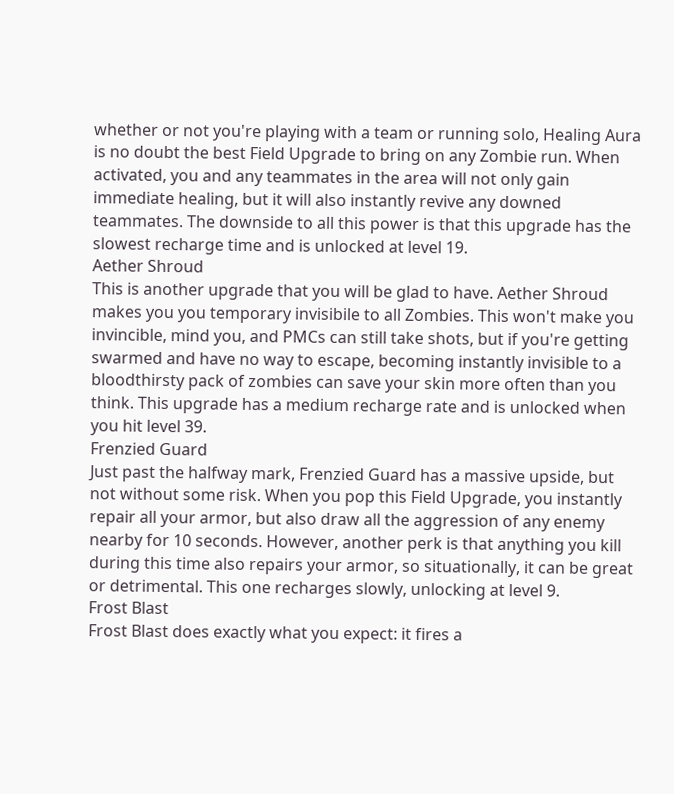whether or not you're playing with a team or running solo, Healing Aura is no doubt the best Field Upgrade to bring on any Zombie run. When activated, you and any teammates in the area will not only gain immediate healing, but it will also instantly revive any downed teammates. The downside to all this power is that this upgrade has the slowest recharge time and is unlocked at level 19.
Aether Shroud
This is another upgrade that you will be glad to have. Aether Shroud makes you you temporary invisibile to all Zombies. This won't make you invincible, mind you, and PMCs can still take shots, but if you're getting swarmed and have no way to escape, becoming instantly invisible to a bloodthirsty pack of zombies can save your skin more often than you think. This upgrade has a medium recharge rate and is unlocked when you hit level 39.
Frenzied Guard
Just past the halfway mark, Frenzied Guard has a massive upside, but not without some risk. When you pop this Field Upgrade, you instantly repair all your armor, but also draw all the aggression of any enemy nearby for 10 seconds. However, another perk is that anything you kill during this time also repairs your armor, so situationally, it can be great or detrimental. This one recharges slowly, unlocking at level 9.
Frost Blast
Frost Blast does exactly what you expect: it fires a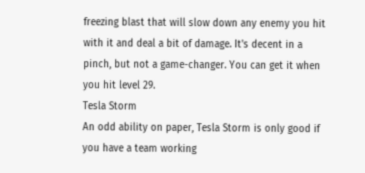freezing blast that will slow down any enemy you hit with it and deal a bit of damage. It's decent in a pinch, but not a game-changer. You can get it when you hit level 29.
Tesla Storm
An odd ability on paper, Tesla Storm is only good if you have a team working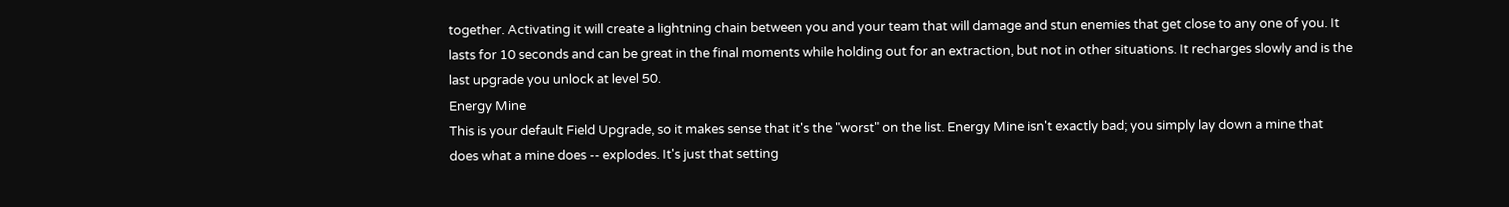together. Activating it will create a lightning chain between you and your team that will damage and stun enemies that get close to any one of you. It lasts for 10 seconds and can be great in the final moments while holding out for an extraction, but not in other situations. It recharges slowly and is the last upgrade you unlock at level 50.
Energy Mine
This is your default Field Upgrade, so it makes sense that it's the "worst" on the list. Energy Mine isn't exactly bad; you simply lay down a mine that does what a mine does -- explodes. It's just that setting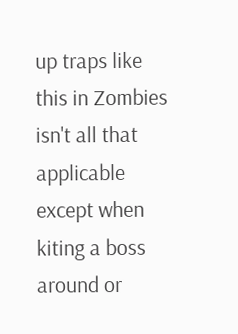up traps like this in Zombies isn't all that applicable except when kiting a boss around or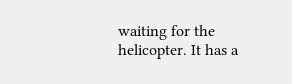waiting for the helicopter. It has a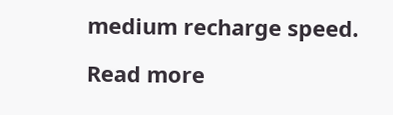medium recharge speed.

Read more